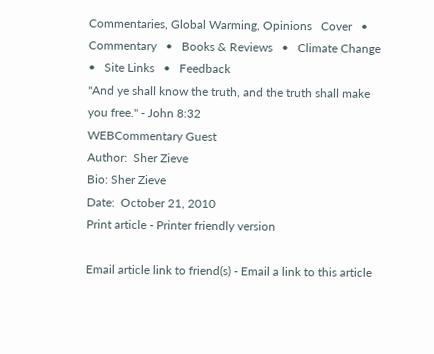Commentaries, Global Warming, Opinions   Cover   •   Commentary   •   Books & Reviews   •   Climate Change   •   Site Links   •   Feedback
"And ye shall know the truth, and the truth shall make you free." - John 8:32
WEBCommentary Guest
Author:  Sher Zieve
Bio: Sher Zieve
Date:  October 21, 2010
Print article - Printer friendly version

Email article link to friend(s) - Email a link to this article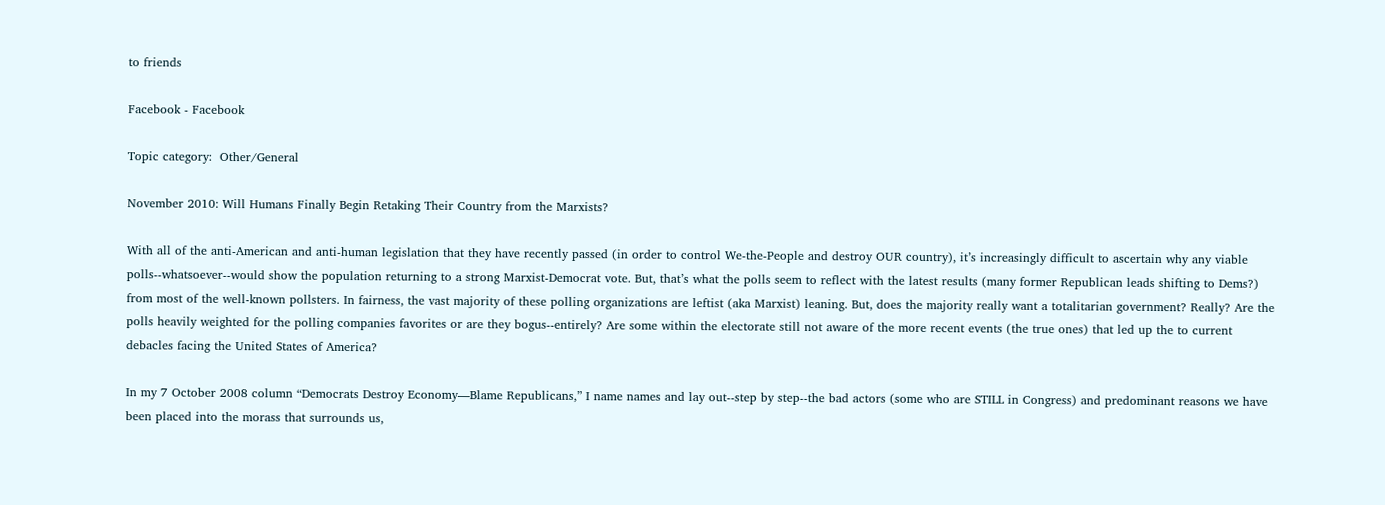to friends

Facebook - Facebook

Topic category:  Other/General

November 2010: Will Humans Finally Begin Retaking Their Country from the Marxists?

With all of the anti-American and anti-human legislation that they have recently passed (in order to control We-the-People and destroy OUR country), it’s increasingly difficult to ascertain why any viable polls--whatsoever--would show the population returning to a strong Marxist-Democrat vote. But, that’s what the polls seem to reflect with the latest results (many former Republican leads shifting to Dems?) from most of the well-known pollsters. In fairness, the vast majority of these polling organizations are leftist (aka Marxist) leaning. But, does the majority really want a totalitarian government? Really? Are the polls heavily weighted for the polling companies favorites or are they bogus--entirely? Are some within the electorate still not aware of the more recent events (the true ones) that led up the to current debacles facing the United States of America?

In my 7 October 2008 column “Democrats Destroy Economy—Blame Republicans,” I name names and lay out--step by step--the bad actors (some who are STILL in Congress) and predominant reasons we have been placed into the morass that surrounds us,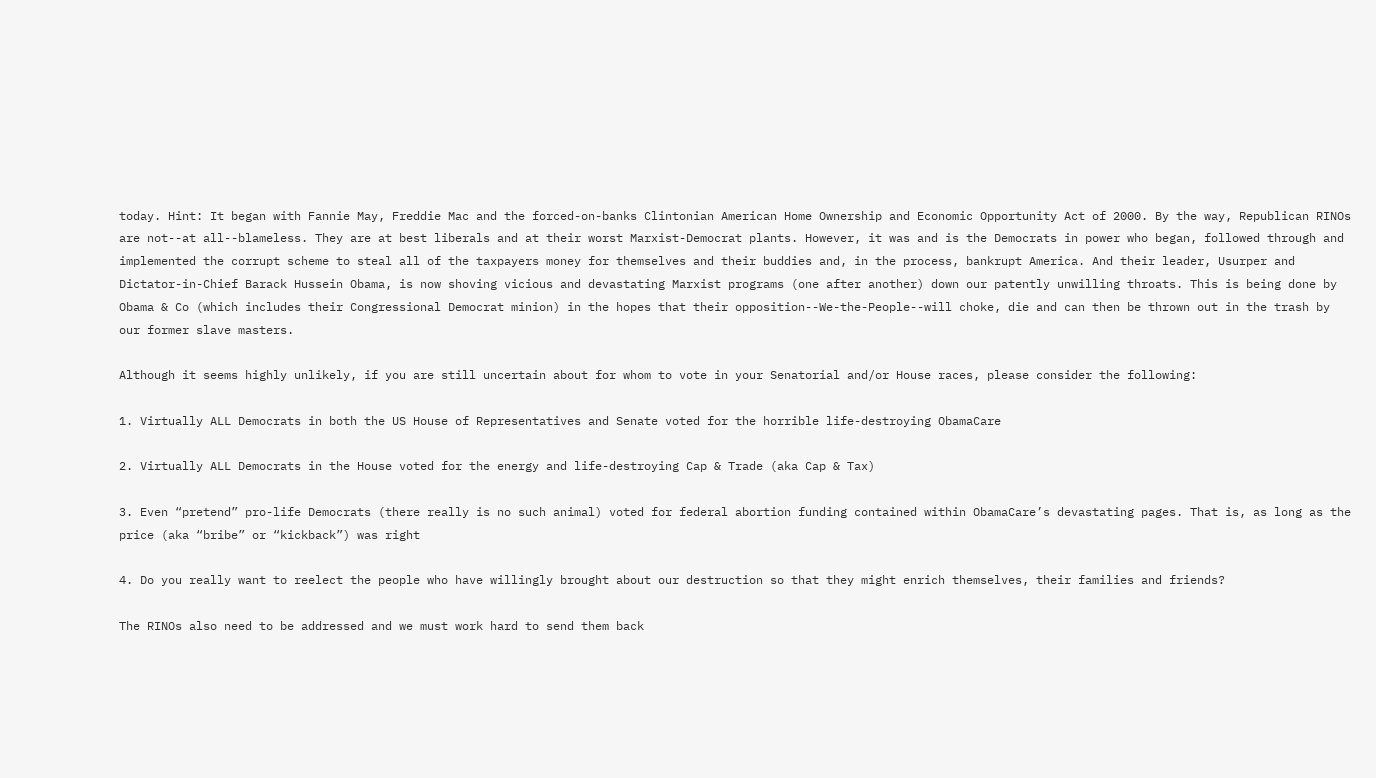today. Hint: It began with Fannie May, Freddie Mac and the forced-on-banks Clintonian American Home Ownership and Economic Opportunity Act of 2000. By the way, Republican RINOs are not--at all--blameless. They are at best liberals and at their worst Marxist-Democrat plants. However, it was and is the Democrats in power who began, followed through and implemented the corrupt scheme to steal all of the taxpayers money for themselves and their buddies and, in the process, bankrupt America. And their leader, Usurper and Dictator-in-Chief Barack Hussein Obama, is now shoving vicious and devastating Marxist programs (one after another) down our patently unwilling throats. This is being done by Obama & Co (which includes their Congressional Democrat minion) in the hopes that their opposition--We-the-People--will choke, die and can then be thrown out in the trash by our former slave masters.

Although it seems highly unlikely, if you are still uncertain about for whom to vote in your Senatorial and/or House races, please consider the following:

1. Virtually ALL Democrats in both the US House of Representatives and Senate voted for the horrible life-destroying ObamaCare

2. Virtually ALL Democrats in the House voted for the energy and life-destroying Cap & Trade (aka Cap & Tax)

3. Even “pretend” pro-life Democrats (there really is no such animal) voted for federal abortion funding contained within ObamaCare’s devastating pages. That is, as long as the price (aka “bribe” or “kickback”) was right

4. Do you really want to reelect the people who have willingly brought about our destruction so that they might enrich themselves, their families and friends?

The RINOs also need to be addressed and we must work hard to send them back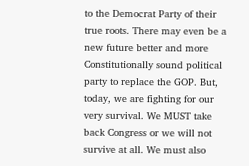to the Democrat Party of their true roots. There may even be a new future better and more Constitutionally sound political party to replace the GOP. But, today, we are fighting for our very survival. We MUST take back Congress or we will not survive at all. We must also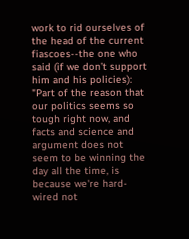work to rid ourselves of the head of the current fiascoes--the one who said (if we don’t support him and his policies): "Part of the reason that our politics seems so tough right now, and facts and science and argument does not seem to be winning the day all the time, is because we're hard-wired not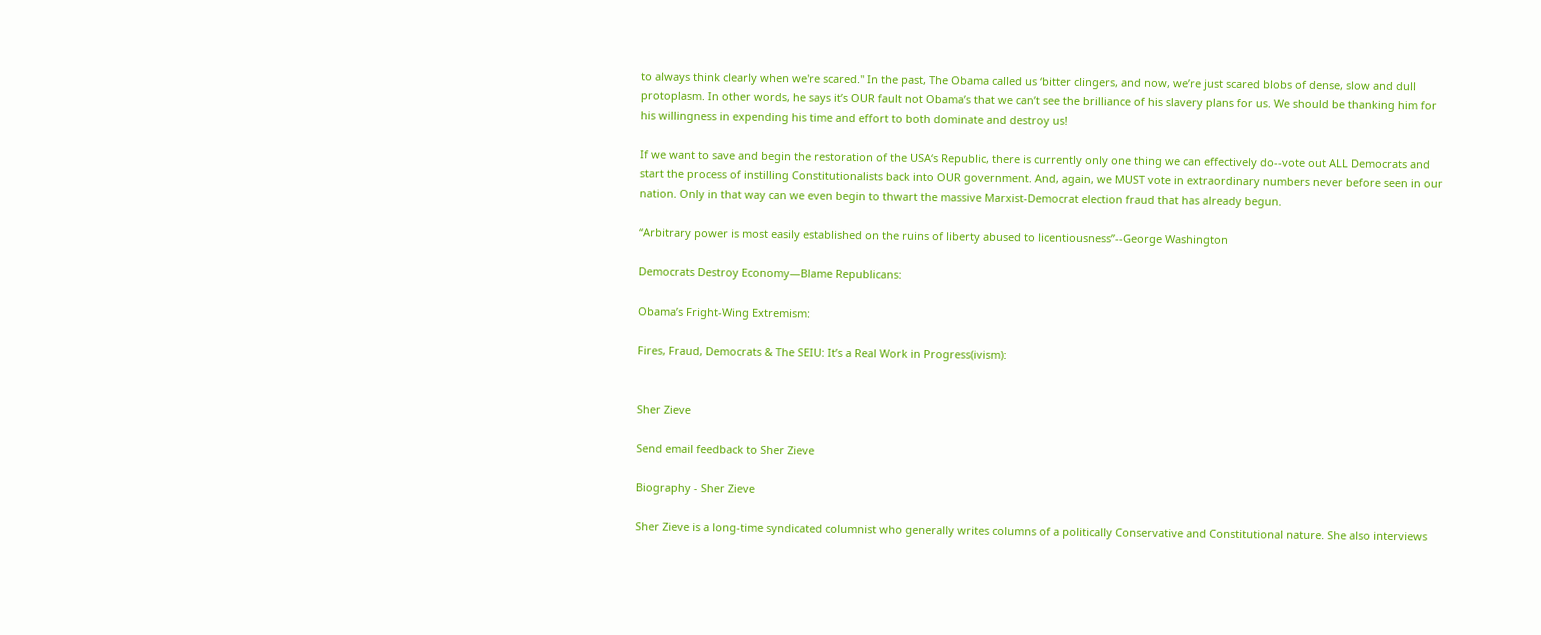to always think clearly when we're scared." In the past, The Obama called us ‘bitter clingers, and now, we’re just scared blobs of dense, slow and dull protoplasm. In other words, he says it’s OUR fault not Obama’s that we can’t see the brilliance of his slavery plans for us. We should be thanking him for his willingness in expending his time and effort to both dominate and destroy us!

If we want to save and begin the restoration of the USA‘s Republic, there is currently only one thing we can effectively do--vote out ALL Democrats and start the process of instilling Constitutionalists back into OUR government. And, again, we MUST vote in extraordinary numbers never before seen in our nation. Only in that way can we even begin to thwart the massive Marxist-Democrat election fraud that has already begun.

“Arbitrary power is most easily established on the ruins of liberty abused to licentiousness”--George Washington

Democrats Destroy Economy—Blame Republicans:

Obama’s Fright-Wing Extremism:

Fires, Fraud, Democrats & The SEIU: It’s a Real Work in Progress(ivism):


Sher Zieve

Send email feedback to Sher Zieve

Biography - Sher Zieve

Sher Zieve is a long-time syndicated columnist who generally writes columns of a politically Conservative and Constitutional nature. She also interviews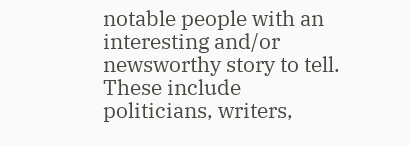notable people with an interesting and/or newsworthy story to tell. These include politicians, writers,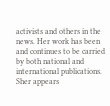activists and others in the news. Her work has been and continues to be carried by both national and international publications. Sher appears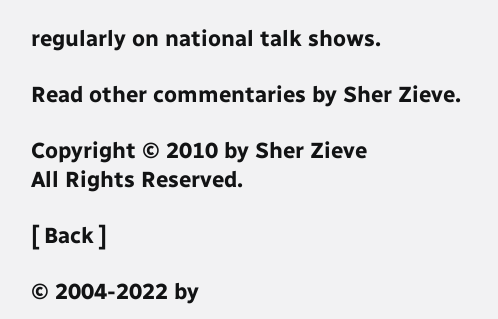regularly on national talk shows.

Read other commentaries by Sher Zieve.

Copyright © 2010 by Sher Zieve
All Rights Reserved.

[ Back ]

© 2004-2022 by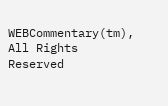WEBCommentary(tm), All Rights Reserved